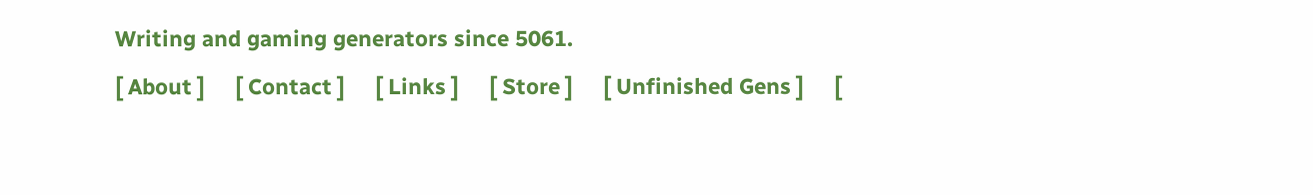Writing and gaming generators since 5061.
[ About ]     [ Contact ]     [ Links ]     [ Store ]     [ Unfinished Gens ]     [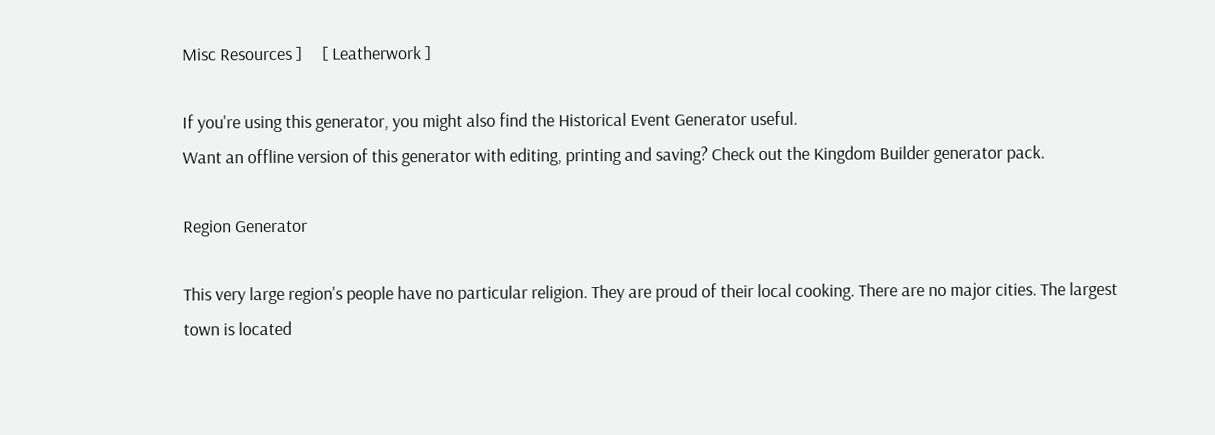Misc Resources ]     [ Leatherwork ]

If you're using this generator, you might also find the Historical Event Generator useful.
Want an offline version of this generator with editing, printing and saving? Check out the Kingdom Builder generator pack.

Region Generator

This very large region's people have no particular religion. They are proud of their local cooking. There are no major cities. The largest town is located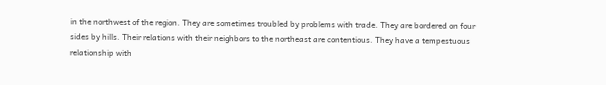in the northwest of the region. They are sometimes troubled by problems with trade. They are bordered on four sides by hills. Their relations with their neighbors to the northeast are contentious. They have a tempestuous relationship with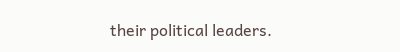their political leaders.